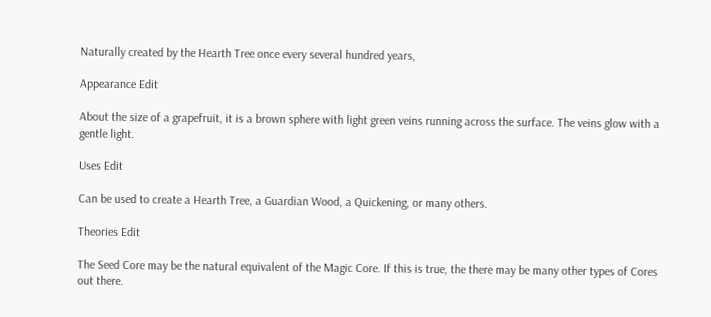Naturally created by the Hearth Tree once every several hundred years,

Appearance Edit

About the size of a grapefruit, it is a brown sphere with light green veins running across the surface. The veins glow with a gentle light.

Uses Edit

Can be used to create a Hearth Tree, a Guardian Wood, a Quickening, or many others.

Theories Edit

The Seed Core may be the natural equivalent of the Magic Core. If this is true, the there may be many other types of Cores out there.